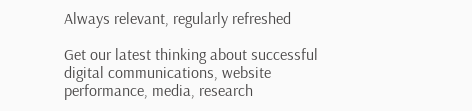Always relevant, regularly refreshed

Get our latest thinking about successful digital communications, website performance, media, research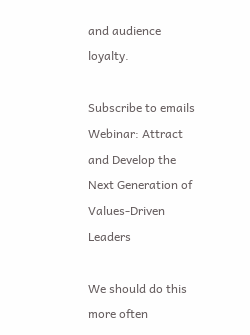and audience loyalty.

Subscribe to emails
Webinar: Attract and Develop the Next Generation of Values-Driven Leaders

We should do this more often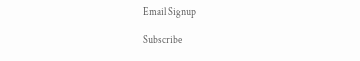Email Signup

Subscribe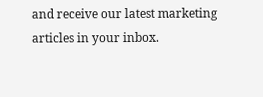and receive our latest marketing articles in your inbox.